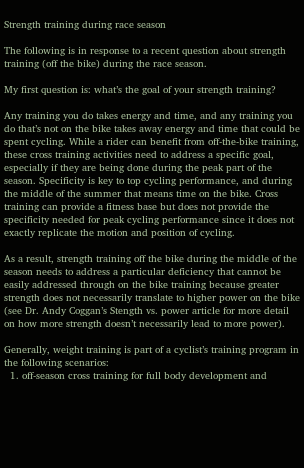Strength training during race season

The following is in response to a recent question about strength training (off the bike) during the race season.

My first question is: what’s the goal of your strength training?

Any training you do takes energy and time, and any training you do that’s not on the bike takes away energy and time that could be spent cycling. While a rider can benefit from off-the-bike training, these cross training activities need to address a specific goal, especially if they are being done during the peak part of the season. Specificity is key to top cycling performance, and during the middle of the summer that means time on the bike. Cross training can provide a fitness base but does not provide the specificity needed for peak cycling performance since it does not exactly replicate the motion and position of cycling.

As a result, strength training off the bike during the middle of the season needs to address a particular deficiency that cannot be easily addressed through on the bike training because greater strength does not necessarily translate to higher power on the bike (see Dr. Andy Coggan’s Stength vs. power article for more detail on how more strength doesn’t necessarily lead to more power).

Generally, weight training is part of a cyclist’s training program in the following scenarios:
  1. off-season cross training for full body development and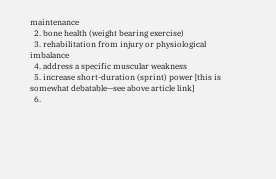maintenance
  2. bone health (weight bearing exercise)
  3. rehabilitation from injury or physiological imbalance
  4. address a specific muscular weakness
  5. increase short-duration (sprint) power [this is somewhat debatable—see above article link]
  6.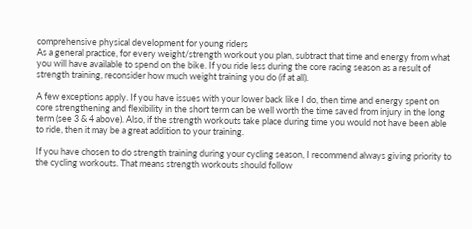comprehensive physical development for young riders
As a general practice, for every weight/strength workout you plan, subtract that time and energy from what you will have available to spend on the bike. If you ride less during the core racing season as a result of strength training, reconsider how much weight training you do (if at all).

A few exceptions apply. If you have issues with your lower back like I do, then time and energy spent on core strengthening and flexibility in the short term can be well worth the time saved from injury in the long term (see 3 & 4 above). Also, if the strength workouts take place during time you would not have been able to ride, then it may be a great addition to your training.

If you have chosen to do strength training during your cycling season, I recommend always giving priority to the cycling workouts. That means strength workouts should follow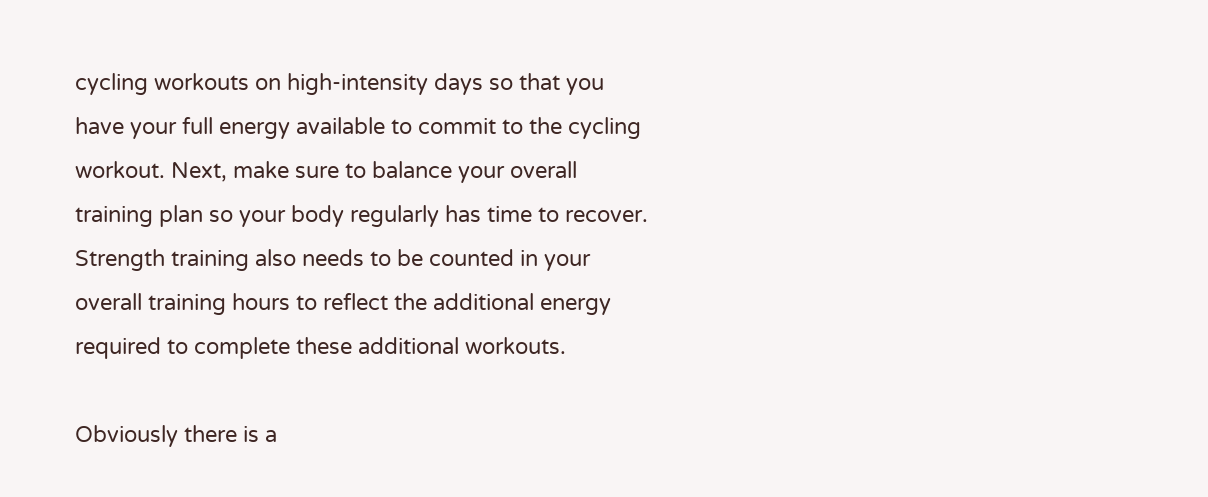cycling workouts on high-intensity days so that you have your full energy available to commit to the cycling workout. Next, make sure to balance your overall training plan so your body regularly has time to recover. Strength training also needs to be counted in your overall training hours to reflect the additional energy required to complete these additional workouts.

Obviously there is a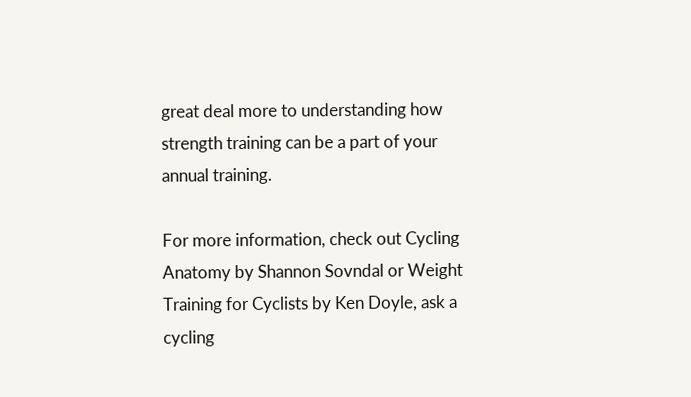great deal more to understanding how strength training can be a part of your annual training.

For more information, check out Cycling Anatomy by Shannon Sovndal or Weight Training for Cyclists by Ken Doyle, ask a cycling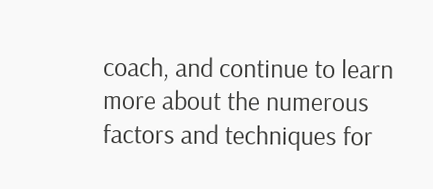coach, and continue to learn more about the numerous factors and techniques for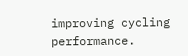improving cycling performance.